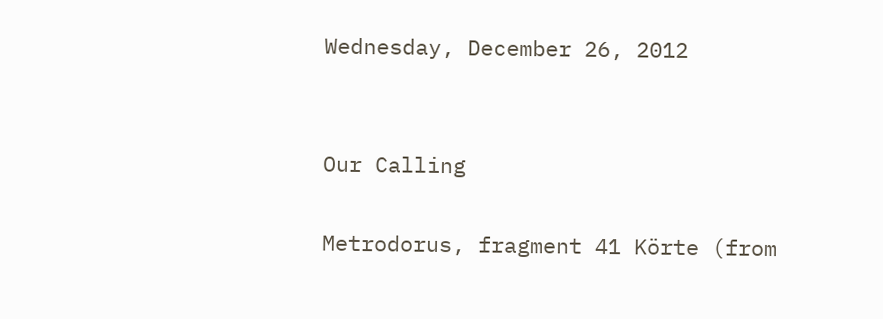Wednesday, December 26, 2012


Our Calling

Metrodorus, fragment 41 Körte (from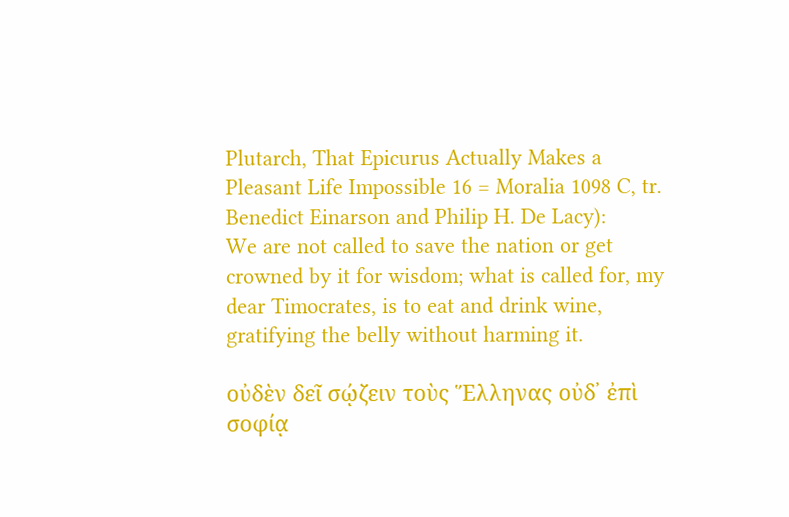Plutarch, That Epicurus Actually Makes a Pleasant Life Impossible 16 = Moralia 1098 C, tr. Benedict Einarson and Philip H. De Lacy):
We are not called to save the nation or get crowned by it for wisdom; what is called for, my dear Timocrates, is to eat and drink wine, gratifying the belly without harming it.

οὐδὲν δεῖ σῴζειν τοὺς Ἕλληνας οὐδ᾽ ἐπὶ σοφίᾳ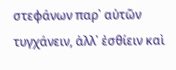στεφάνων παρ᾽ αὐτῶν τυγχάνειν, ἀλλ᾽ ἐσθίειν καὶ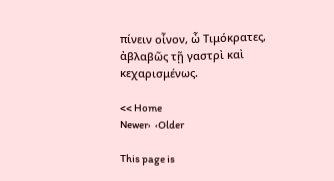πίνειν οἶνον, ὦ Τιμόκρατες, ἀβλαβῶς τῇ γαστρὶ καὶ κεχαρισμένως.

<< Home
Newer›  ‹Older

This page is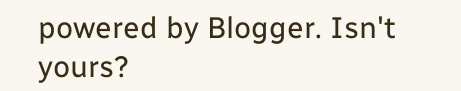powered by Blogger. Isn't yours?